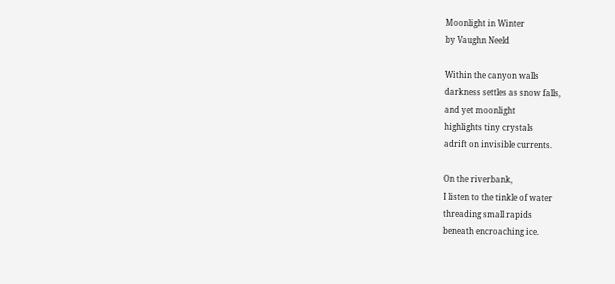Moonlight in Winter
by Vaughn Neeld

Within the canyon walls
darkness settles as snow falls,
and yet moonlight
highlights tiny crystals
adrift on invisible currents.

On the riverbank,
I listen to the tinkle of water
threading small rapids
beneath encroaching ice.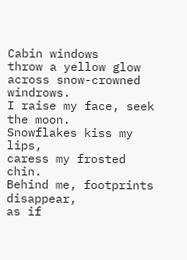Cabin windows
throw a yellow glow
across snow-crowned windrows.
I raise my face, seek the moon.
Snowflakes kiss my lips,
caress my frosted chin.
Behind me, footprints disappear,
as if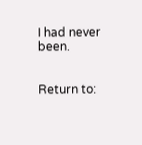I had never been.


Return to: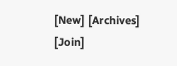[New] [Archives] [Join]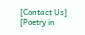[Contact Us] [Poetry in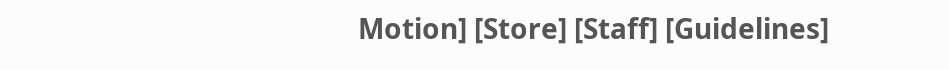Motion] [Store] [Staff] [Guidelines]